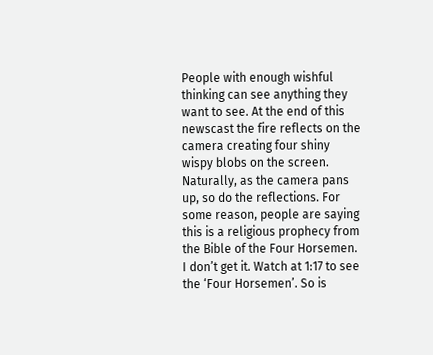People with enough wishful thinking can see anything they want to see. At the end of this newscast the fire reflects on the camera creating four shiny wispy blobs on the screen. Naturally, as the camera pans up, so do the reflections. For some reason, people are saying this is a religious prophecy from the Bible of the Four Horsemen. I don’t get it. Watch at 1:17 to see the ‘Four Horsemen’. So is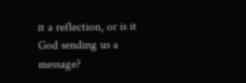it a reflection, or is it God sending us a message?